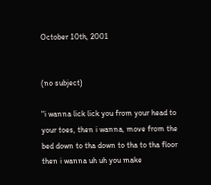October 10th, 2001


(no subject)

"i wanna lick lick you from your head to your toes, then i wanna, move from the bed down to tha down to tha to tha floor then i wanna uh uh you make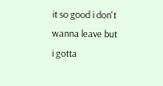it so good i don't wanna leave but i gotta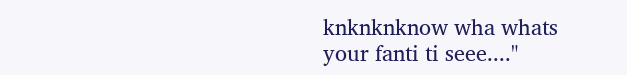knknknknow wha whats your fanti ti seee...."